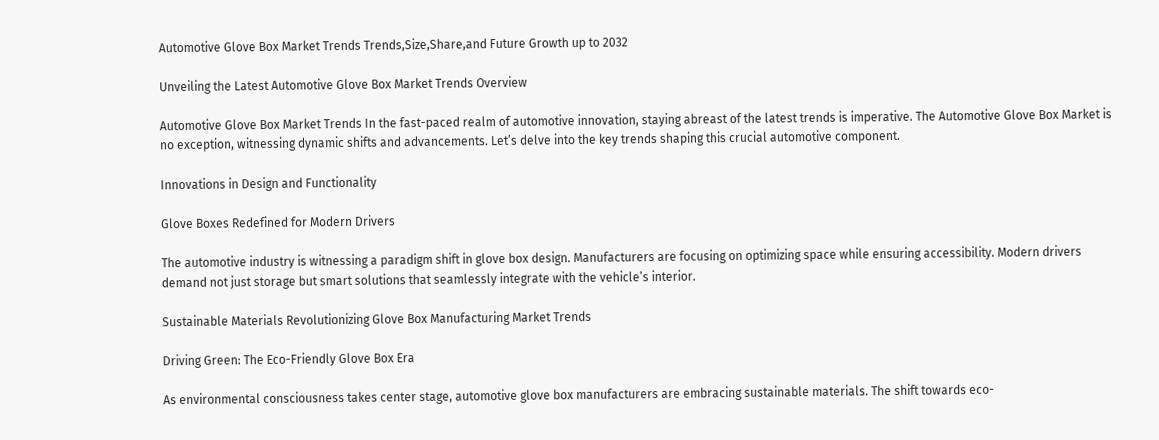Automotive Glove Box Market Trends Trends,Size,Share,and Future Growth up to 2032

Unveiling the Latest Automotive Glove Box Market Trends Overview

Automotive Glove Box Market Trends In the fast-paced realm of automotive innovation, staying abreast of the latest trends is imperative. The Automotive Glove Box Market is no exception, witnessing dynamic shifts and advancements. Let’s delve into the key trends shaping this crucial automotive component.

Innovations in Design and Functionality

Glove Boxes Redefined for Modern Drivers

The automotive industry is witnessing a paradigm shift in glove box design. Manufacturers are focusing on optimizing space while ensuring accessibility. Modern drivers demand not just storage but smart solutions that seamlessly integrate with the vehicle’s interior.

Sustainable Materials Revolutionizing Glove Box Manufacturing Market Trends

Driving Green: The Eco-Friendly Glove Box Era

As environmental consciousness takes center stage, automotive glove box manufacturers are embracing sustainable materials. The shift towards eco-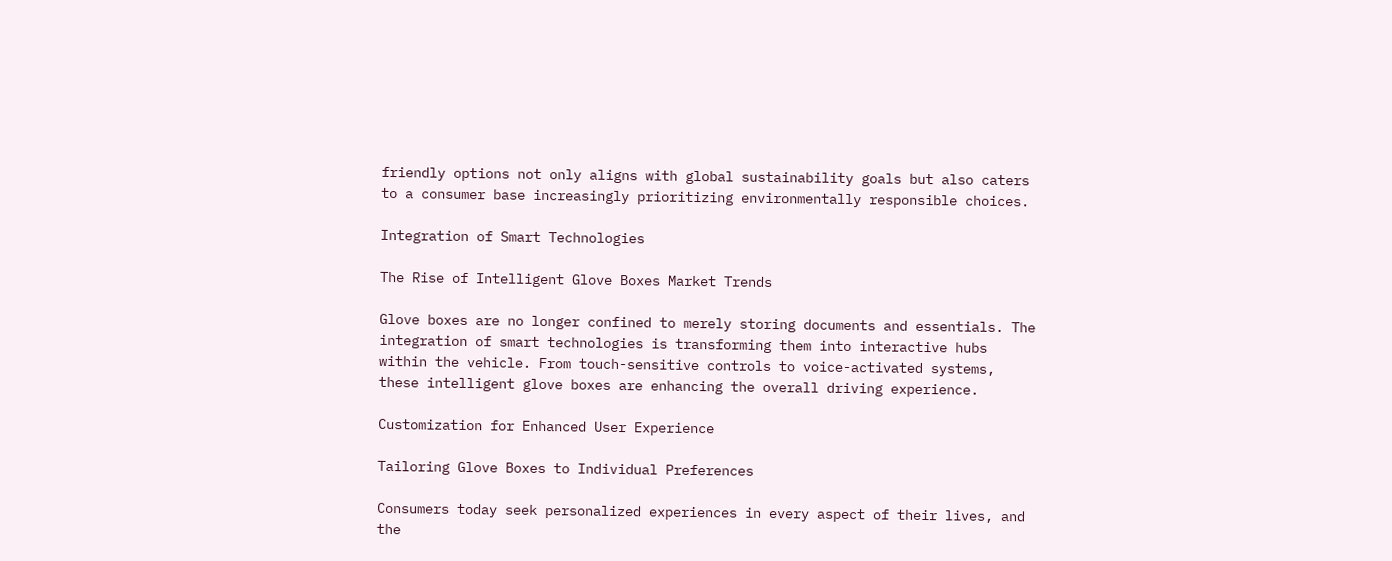friendly options not only aligns with global sustainability goals but also caters to a consumer base increasingly prioritizing environmentally responsible choices.

Integration of Smart Technologies

The Rise of Intelligent Glove Boxes Market Trends

Glove boxes are no longer confined to merely storing documents and essentials. The integration of smart technologies is transforming them into interactive hubs within the vehicle. From touch-sensitive controls to voice-activated systems, these intelligent glove boxes are enhancing the overall driving experience.

Customization for Enhanced User Experience

Tailoring Glove Boxes to Individual Preferences

Consumers today seek personalized experiences in every aspect of their lives, and the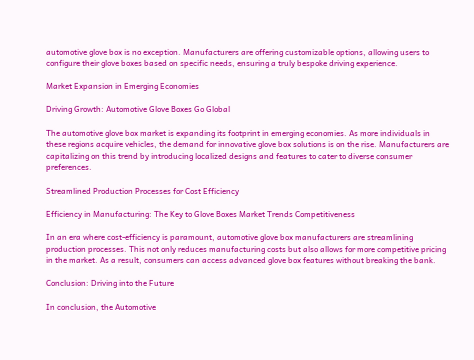automotive glove box is no exception. Manufacturers are offering customizable options, allowing users to configure their glove boxes based on specific needs, ensuring a truly bespoke driving experience.

Market Expansion in Emerging Economies

Driving Growth: Automotive Glove Boxes Go Global

The automotive glove box market is expanding its footprint in emerging economies. As more individuals in these regions acquire vehicles, the demand for innovative glove box solutions is on the rise. Manufacturers are capitalizing on this trend by introducing localized designs and features to cater to diverse consumer preferences.

Streamlined Production Processes for Cost Efficiency

Efficiency in Manufacturing: The Key to Glove Boxes Market Trends Competitiveness

In an era where cost-efficiency is paramount, automotive glove box manufacturers are streamlining production processes. This not only reduces manufacturing costs but also allows for more competitive pricing in the market. As a result, consumers can access advanced glove box features without breaking the bank.

Conclusion: Driving into the Future

In conclusion, the Automotive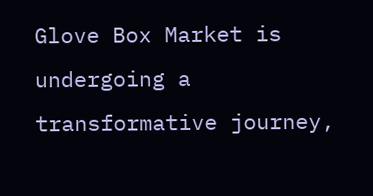Glove Box Market is undergoing a transformative journey,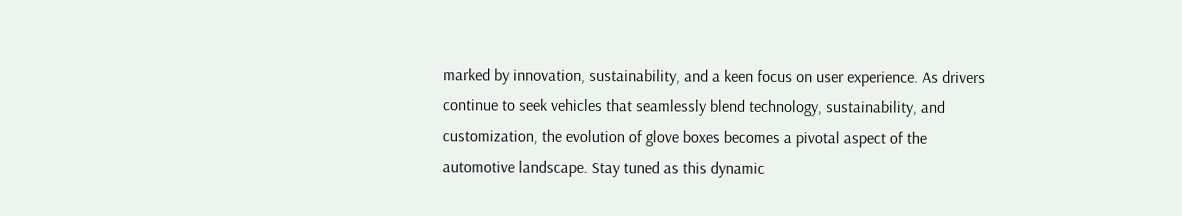marked by innovation, sustainability, and a keen focus on user experience. As drivers continue to seek vehicles that seamlessly blend technology, sustainability, and customization, the evolution of glove boxes becomes a pivotal aspect of the automotive landscape. Stay tuned as this dynamic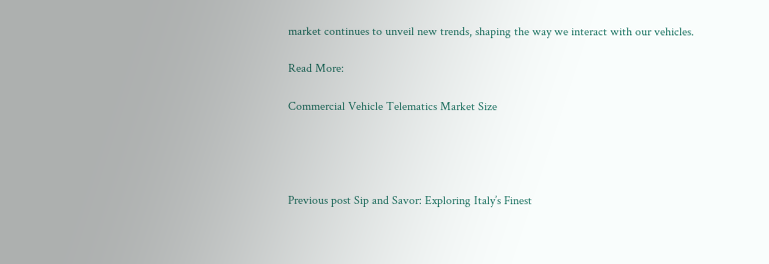market continues to unveil new trends, shaping the way we interact with our vehicles.

Read More:

Commercial Vehicle Telematics Market Size




Previous post Sip and Savor: Exploring Italy’s Finest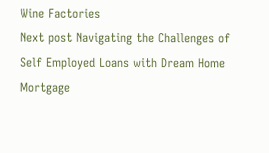Wine Factories
Next post Navigating the Challenges of Self Employed Loans with Dream Home Mortgage